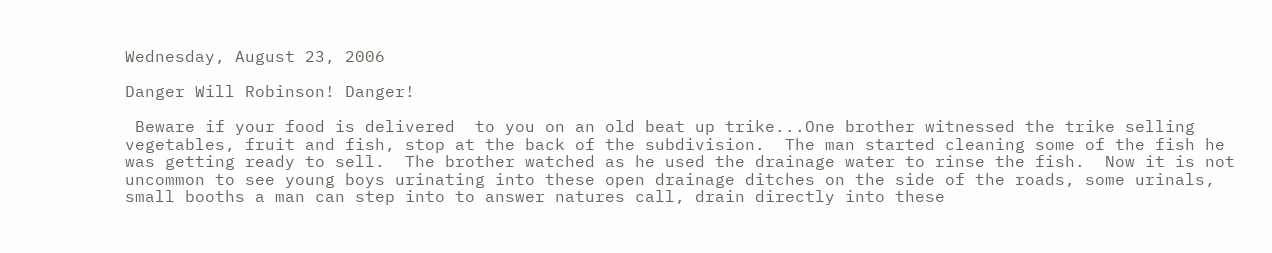Wednesday, August 23, 2006

Danger Will Robinson! Danger!

 Beware if your food is delivered  to you on an old beat up trike...One brother witnessed the trike selling vegetables, fruit and fish, stop at the back of the subdivision.  The man started cleaning some of the fish he was getting ready to sell.  The brother watched as he used the drainage water to rinse the fish.  Now it is not uncommon to see young boys urinating into these open drainage ditches on the side of the roads, some urinals, small booths a man can step into to answer natures call, drain directly into these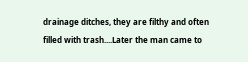drainage ditches, they are filthy and often filled with trash....Later the man came to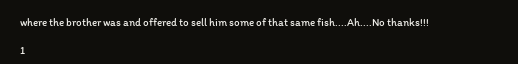where the brother was and offered to sell him some of that same fish....Ah....No thanks!!!

1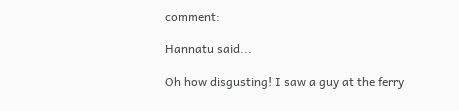comment:

Hannatu said...

Oh how disgusting! I saw a guy at the ferry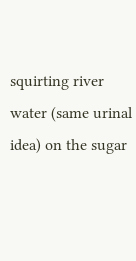squirting river water (same urinal idea) on the sugar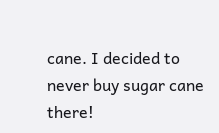cane. I decided to never buy sugar cane there!